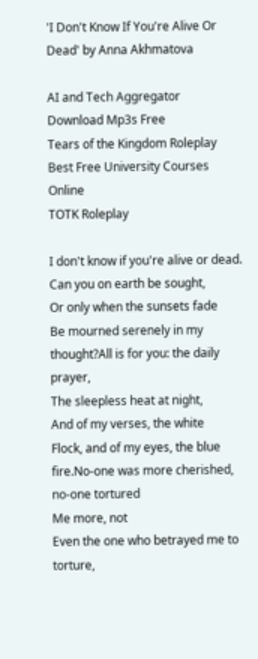'I Don't Know If You're Alive Or Dead' by Anna Akhmatova

AI and Tech Aggregator
Download Mp3s Free
Tears of the Kingdom Roleplay
Best Free University Courses Online
TOTK Roleplay

I don't know if you're alive or dead.
Can you on earth be sought,
Or only when the sunsets fade
Be mourned serenely in my thought?All is for you: the daily prayer,
The sleepless heat at night,
And of my verses, the white
Flock, and of my eyes, the blue fire.No-one was more cherished, no-one tortured
Me more, not
Even the one who betrayed me to torture,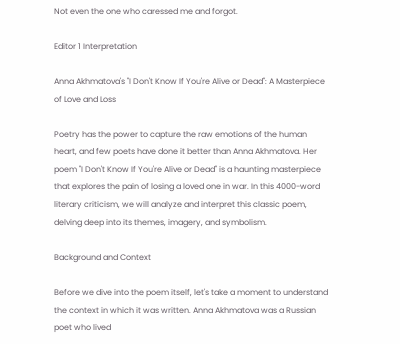Not even the one who caressed me and forgot.

Editor 1 Interpretation

Anna Akhmatova's "I Don't Know If You're Alive or Dead": A Masterpiece of Love and Loss

Poetry has the power to capture the raw emotions of the human heart, and few poets have done it better than Anna Akhmatova. Her poem "I Don't Know If You're Alive or Dead" is a haunting masterpiece that explores the pain of losing a loved one in war. In this 4000-word literary criticism, we will analyze and interpret this classic poem, delving deep into its themes, imagery, and symbolism.

Background and Context

Before we dive into the poem itself, let's take a moment to understand the context in which it was written. Anna Akhmatova was a Russian poet who lived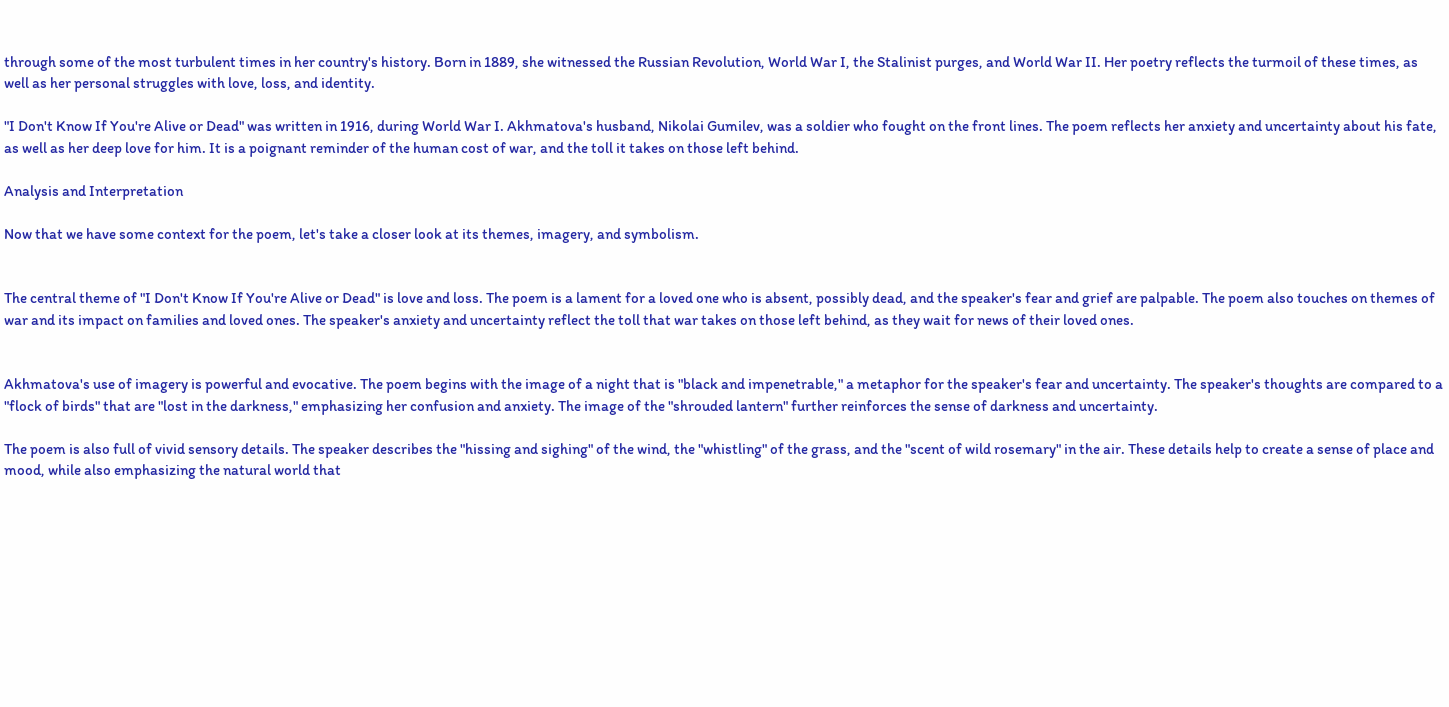through some of the most turbulent times in her country's history. Born in 1889, she witnessed the Russian Revolution, World War I, the Stalinist purges, and World War II. Her poetry reflects the turmoil of these times, as well as her personal struggles with love, loss, and identity.

"I Don't Know If You're Alive or Dead" was written in 1916, during World War I. Akhmatova's husband, Nikolai Gumilev, was a soldier who fought on the front lines. The poem reflects her anxiety and uncertainty about his fate, as well as her deep love for him. It is a poignant reminder of the human cost of war, and the toll it takes on those left behind.

Analysis and Interpretation

Now that we have some context for the poem, let's take a closer look at its themes, imagery, and symbolism.


The central theme of "I Don't Know If You're Alive or Dead" is love and loss. The poem is a lament for a loved one who is absent, possibly dead, and the speaker's fear and grief are palpable. The poem also touches on themes of war and its impact on families and loved ones. The speaker's anxiety and uncertainty reflect the toll that war takes on those left behind, as they wait for news of their loved ones.


Akhmatova's use of imagery is powerful and evocative. The poem begins with the image of a night that is "black and impenetrable," a metaphor for the speaker's fear and uncertainty. The speaker's thoughts are compared to a "flock of birds" that are "lost in the darkness," emphasizing her confusion and anxiety. The image of the "shrouded lantern" further reinforces the sense of darkness and uncertainty.

The poem is also full of vivid sensory details. The speaker describes the "hissing and sighing" of the wind, the "whistling" of the grass, and the "scent of wild rosemary" in the air. These details help to create a sense of place and mood, while also emphasizing the natural world that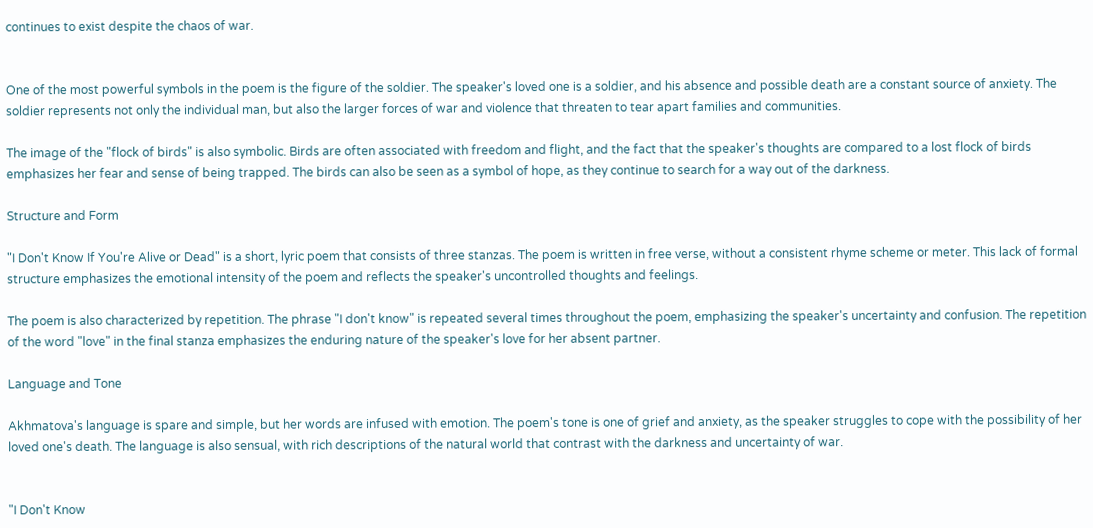continues to exist despite the chaos of war.


One of the most powerful symbols in the poem is the figure of the soldier. The speaker's loved one is a soldier, and his absence and possible death are a constant source of anxiety. The soldier represents not only the individual man, but also the larger forces of war and violence that threaten to tear apart families and communities.

The image of the "flock of birds" is also symbolic. Birds are often associated with freedom and flight, and the fact that the speaker's thoughts are compared to a lost flock of birds emphasizes her fear and sense of being trapped. The birds can also be seen as a symbol of hope, as they continue to search for a way out of the darkness.

Structure and Form

"I Don't Know If You're Alive or Dead" is a short, lyric poem that consists of three stanzas. The poem is written in free verse, without a consistent rhyme scheme or meter. This lack of formal structure emphasizes the emotional intensity of the poem and reflects the speaker's uncontrolled thoughts and feelings.

The poem is also characterized by repetition. The phrase "I don't know" is repeated several times throughout the poem, emphasizing the speaker's uncertainty and confusion. The repetition of the word "love" in the final stanza emphasizes the enduring nature of the speaker's love for her absent partner.

Language and Tone

Akhmatova's language is spare and simple, but her words are infused with emotion. The poem's tone is one of grief and anxiety, as the speaker struggles to cope with the possibility of her loved one's death. The language is also sensual, with rich descriptions of the natural world that contrast with the darkness and uncertainty of war.


"I Don't Know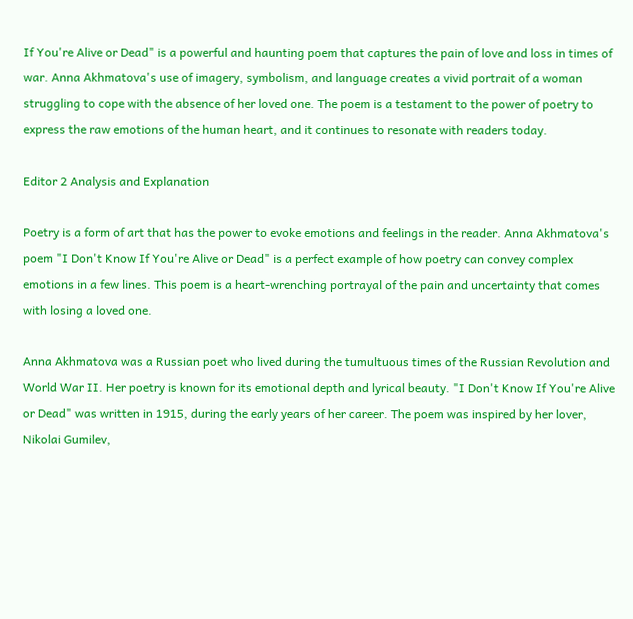If You're Alive or Dead" is a powerful and haunting poem that captures the pain of love and loss in times of war. Anna Akhmatova's use of imagery, symbolism, and language creates a vivid portrait of a woman struggling to cope with the absence of her loved one. The poem is a testament to the power of poetry to express the raw emotions of the human heart, and it continues to resonate with readers today.

Editor 2 Analysis and Explanation

Poetry is a form of art that has the power to evoke emotions and feelings in the reader. Anna Akhmatova's poem "I Don't Know If You're Alive or Dead" is a perfect example of how poetry can convey complex emotions in a few lines. This poem is a heart-wrenching portrayal of the pain and uncertainty that comes with losing a loved one.

Anna Akhmatova was a Russian poet who lived during the tumultuous times of the Russian Revolution and World War II. Her poetry is known for its emotional depth and lyrical beauty. "I Don't Know If You're Alive or Dead" was written in 1915, during the early years of her career. The poem was inspired by her lover, Nikolai Gumilev,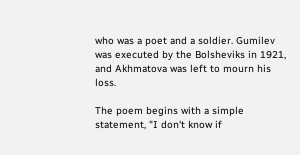who was a poet and a soldier. Gumilev was executed by the Bolsheviks in 1921, and Akhmatova was left to mourn his loss.

The poem begins with a simple statement, "I don't know if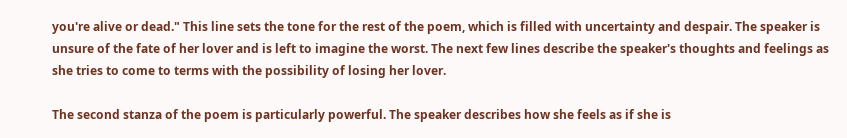you're alive or dead." This line sets the tone for the rest of the poem, which is filled with uncertainty and despair. The speaker is unsure of the fate of her lover and is left to imagine the worst. The next few lines describe the speaker's thoughts and feelings as she tries to come to terms with the possibility of losing her lover.

The second stanza of the poem is particularly powerful. The speaker describes how she feels as if she is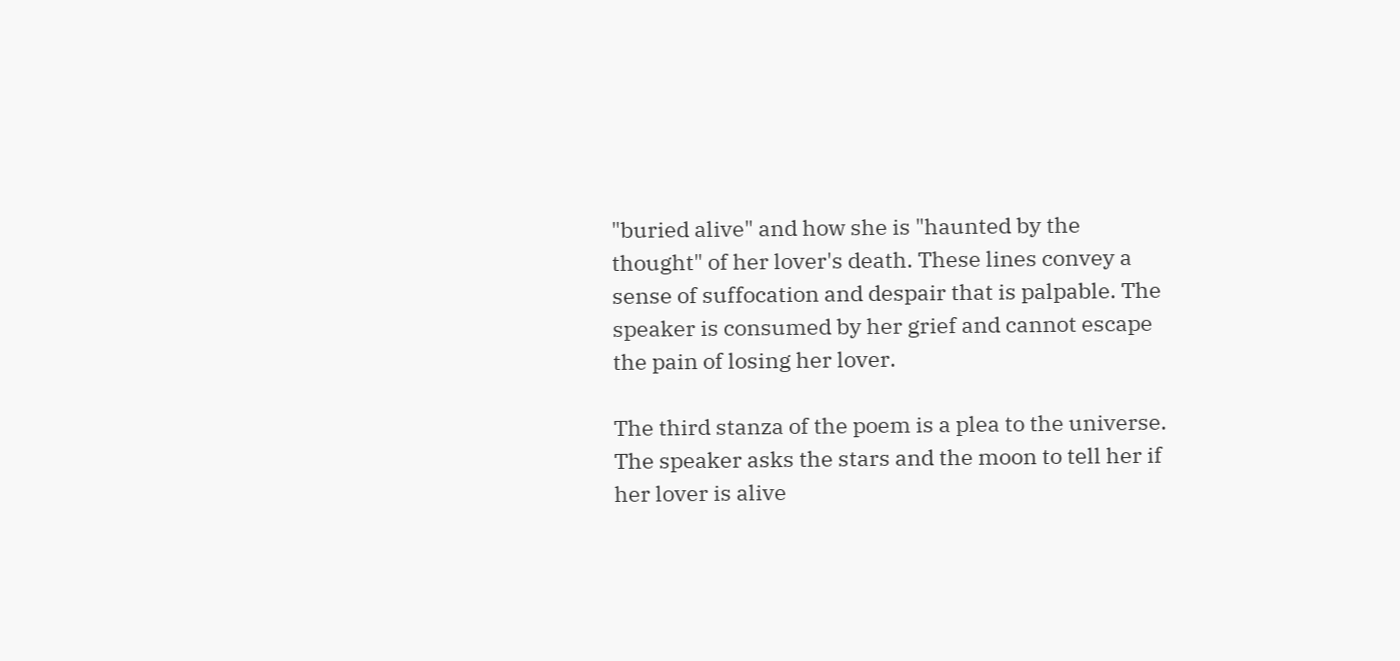"buried alive" and how she is "haunted by the thought" of her lover's death. These lines convey a sense of suffocation and despair that is palpable. The speaker is consumed by her grief and cannot escape the pain of losing her lover.

The third stanza of the poem is a plea to the universe. The speaker asks the stars and the moon to tell her if her lover is alive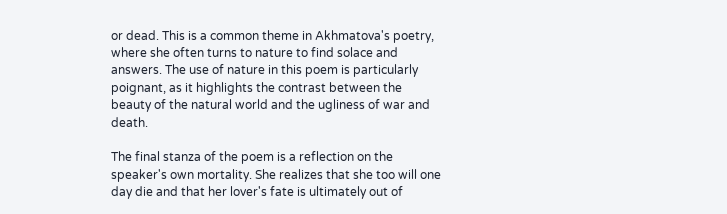or dead. This is a common theme in Akhmatova's poetry, where she often turns to nature to find solace and answers. The use of nature in this poem is particularly poignant, as it highlights the contrast between the beauty of the natural world and the ugliness of war and death.

The final stanza of the poem is a reflection on the speaker's own mortality. She realizes that she too will one day die and that her lover's fate is ultimately out of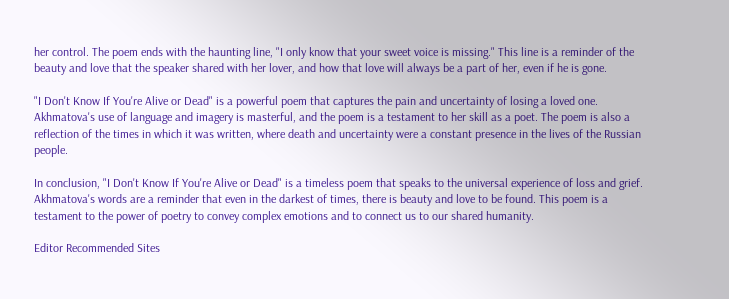her control. The poem ends with the haunting line, "I only know that your sweet voice is missing." This line is a reminder of the beauty and love that the speaker shared with her lover, and how that love will always be a part of her, even if he is gone.

"I Don't Know If You're Alive or Dead" is a powerful poem that captures the pain and uncertainty of losing a loved one. Akhmatova's use of language and imagery is masterful, and the poem is a testament to her skill as a poet. The poem is also a reflection of the times in which it was written, where death and uncertainty were a constant presence in the lives of the Russian people.

In conclusion, "I Don't Know If You're Alive or Dead" is a timeless poem that speaks to the universal experience of loss and grief. Akhmatova's words are a reminder that even in the darkest of times, there is beauty and love to be found. This poem is a testament to the power of poetry to convey complex emotions and to connect us to our shared humanity.

Editor Recommended Sites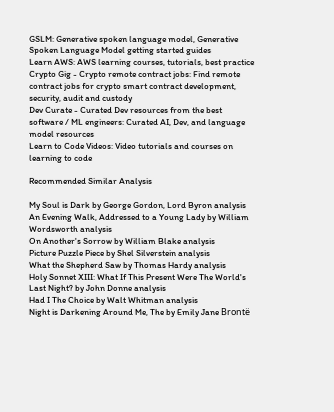GSLM: Generative spoken language model, Generative Spoken Language Model getting started guides
Learn AWS: AWS learning courses, tutorials, best practice
Crypto Gig - Crypto remote contract jobs: Find remote contract jobs for crypto smart contract development, security, audit and custody
Dev Curate - Curated Dev resources from the best software / ML engineers: Curated AI, Dev, and language model resources
Learn to Code Videos: Video tutorials and courses on learning to code

Recommended Similar Analysis

My Soul is Dark by George Gordon, Lord Byron analysis
An Evening Walk, Addressed to a Young Lady by William Wordsworth analysis
On Another's Sorrow by William Blake analysis
Picture Puzzle Piece by Shel Silverstein analysis
What the Shepherd Saw by Thomas Hardy analysis
Holy Sonnet XIII: What If This Present Were The World's Last Night? by John Donne analysis
Had I The Choice by Walt Whitman analysis
Night is Darkening Around Me, The by Emily Jane Brontë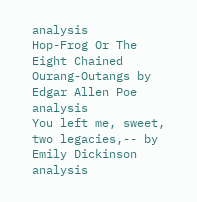analysis
Hop-Frog Or The Eight Chained Ourang-Outangs by Edgar Allen Poe analysis
You left me, sweet, two legacies,-- by Emily Dickinson analysis